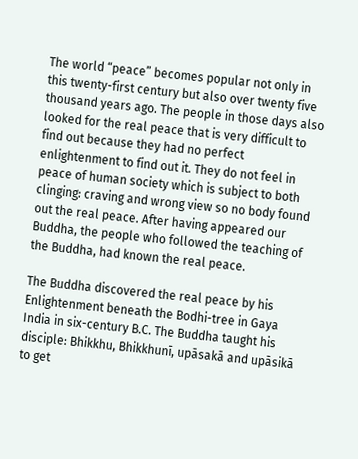The world “peace” becomes popular not only in this twenty-first century but also over twenty five thousand years ago. The people in those days also looked for the real peace that is very difficult to find out because they had no perfect enlightenment to find out it. They do not feel in peace of human society which is subject to both clinging: craving and wrong view so no body found out the real peace. After having appeared our Buddha, the people who followed the teaching of the Buddha, had known the real peace.

The Buddha discovered the real peace by his Enlightenment beneath the Bodhi-tree in Gaya India in six-century B.C. The Buddha taught his disciple: Bhikkhu, Bhikkhunī, upāsakā and upāsikā to get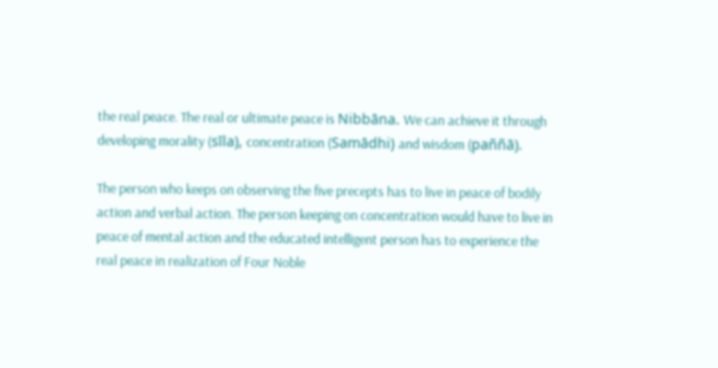the real peace. The real or ultimate peace is Nibbāna. We can achieve it through developing morality (sīla), concentration (Samādhi) and wisdom (paññā).

The person who keeps on observing the five precepts has to live in peace of bodily action and verbal action. The person keeping on concentration would have to live in peace of mental action and the educated intelligent person has to experience the real peace in realization of Four Noble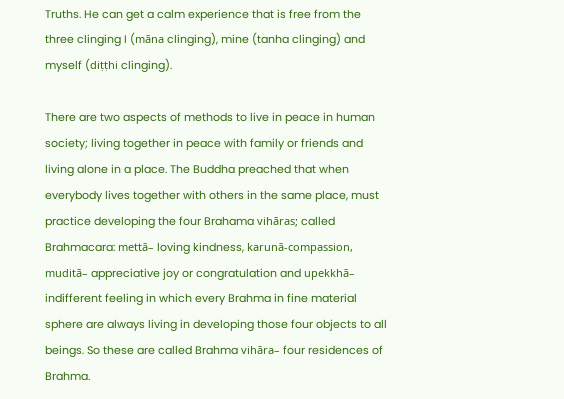Truths. He can get a calm experience that is free from the three clinging I (māna clinging), mine (tanha clinging) and myself (diṭṭhi clinging).

There are two aspects of methods to live in peace in human society; living together in peace with family or friends and living alone in a place. The Buddha preached that when everybody lives together with others in the same place, must practice developing the four Brahama vihāras; called Brahmacara: mettā– loving kindness, karunā-compassion, muditā– appreciative joy or congratulation and upekkhā– indifferent feeling in which every Brahma in fine material sphere are always living in developing those four objects to all beings. So these are called Brahma vihāra– four residences of Brahma.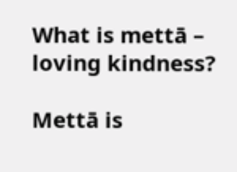What is mettā – loving kindness?

Mettā is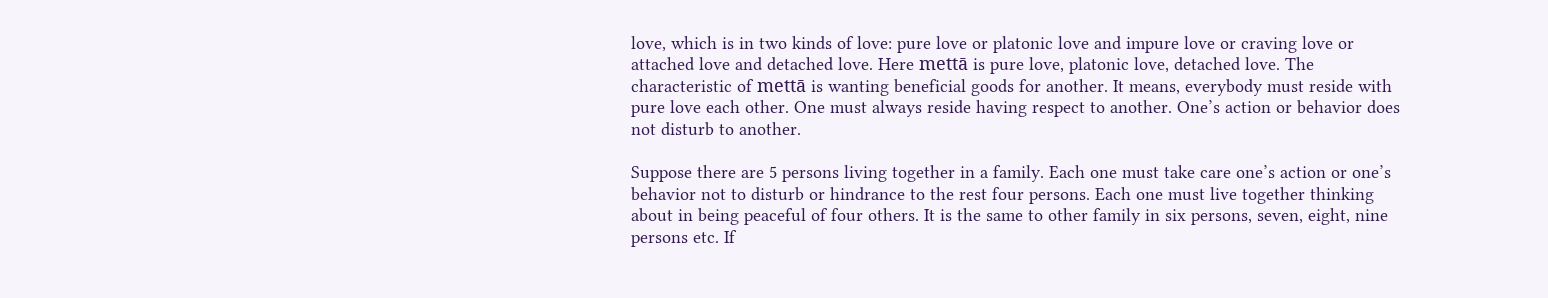love, which is in two kinds of love: pure love or platonic love and impure love or craving love or attached love and detached love. Here mettā is pure love, platonic love, detached love. The characteristic of mettā is wanting beneficial goods for another. It means, everybody must reside with pure love each other. One must always reside having respect to another. One’s action or behavior does not disturb to another.

Suppose there are 5 persons living together in a family. Each one must take care one’s action or one’s behavior not to disturb or hindrance to the rest four persons. Each one must live together thinking about in being peaceful of four others. It is the same to other family in six persons, seven, eight, nine persons etc. If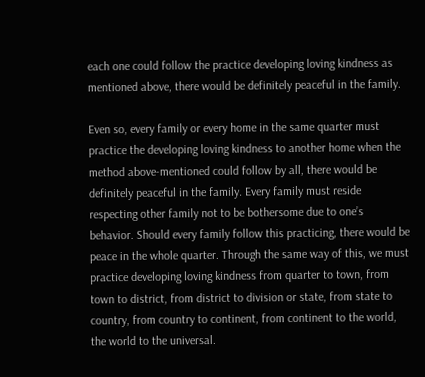each one could follow the practice developing loving kindness as mentioned above, there would be definitely peaceful in the family.

Even so, every family or every home in the same quarter must practice the developing loving kindness to another home when the method above-mentioned could follow by all, there would be definitely peaceful in the family. Every family must reside respecting other family not to be bothersome due to one’s behavior. Should every family follow this practicing, there would be peace in the whole quarter. Through the same way of this, we must practice developing loving kindness from quarter to town, from town to district, from district to division or state, from state to country, from country to continent, from continent to the world, the world to the universal.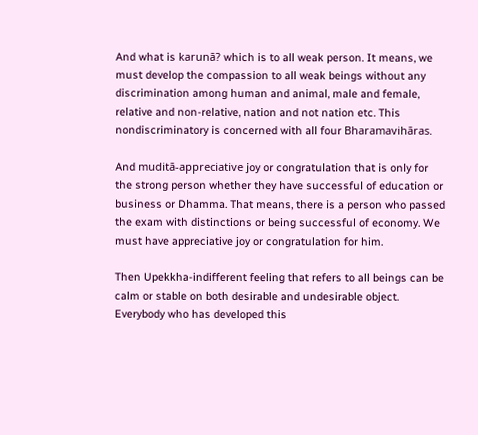And what is karunā? which is to all weak person. It means, we must develop the compassion to all weak beings without any discrimination among human and animal, male and female, relative and non-relative, nation and not nation etc. This nondiscriminatory is concerned with all four Bharamavihāras.

And muditā-appreciative joy or congratulation that is only for the strong person whether they have successful of education or business or Dhamma. That means, there is a person who passed the exam with distinctions or being successful of economy. We must have appreciative joy or congratulation for him.

Then Upekkha-indifferent feeling that refers to all beings can be calm or stable on both desirable and undesirable object. Everybody who has developed this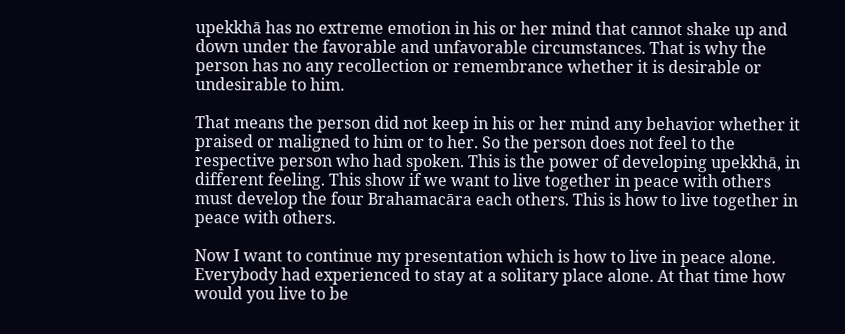upekkhā has no extreme emotion in his or her mind that cannot shake up and down under the favorable and unfavorable circumstances. That is why the person has no any recollection or remembrance whether it is desirable or undesirable to him.

That means the person did not keep in his or her mind any behavior whether it praised or maligned to him or to her. So the person does not feel to the respective person who had spoken. This is the power of developing upekkhā, in different feeling. This show if we want to live together in peace with others must develop the four Brahamacāra each others. This is how to live together in peace with others.

Now I want to continue my presentation which is how to live in peace alone. Everybody had experienced to stay at a solitary place alone. At that time how would you live to be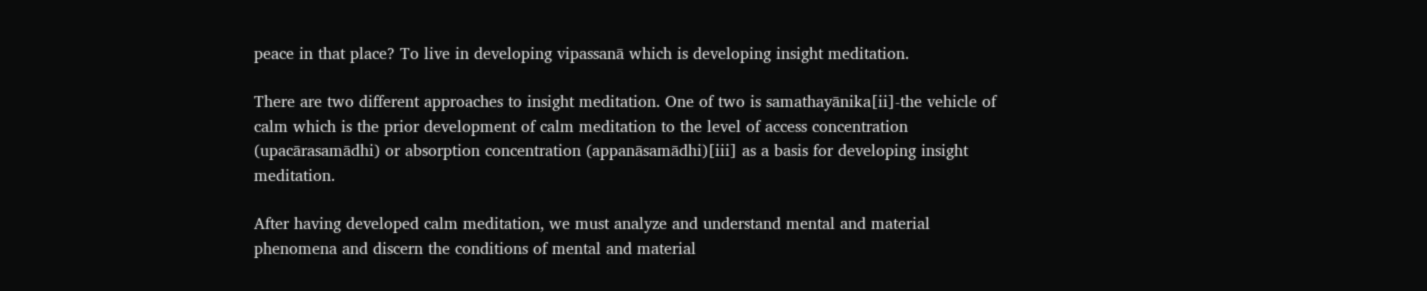peace in that place? To live in developing vipassanā which is developing insight meditation.

There are two different approaches to insight meditation. One of two is samathayānika[ii]-the vehicle of calm which is the prior development of calm meditation to the level of access concentration (upacārasamādhi) or absorption concentration (appanāsamādhi)[iii] as a basis for developing insight meditation.

After having developed calm meditation, we must analyze and understand mental and material phenomena and discern the conditions of mental and material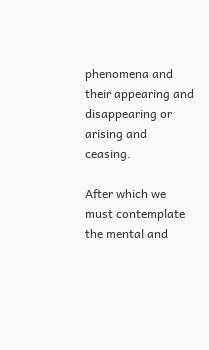phenomena and their appearing and disappearing or arising and ceasing.

After which we must contemplate the mental and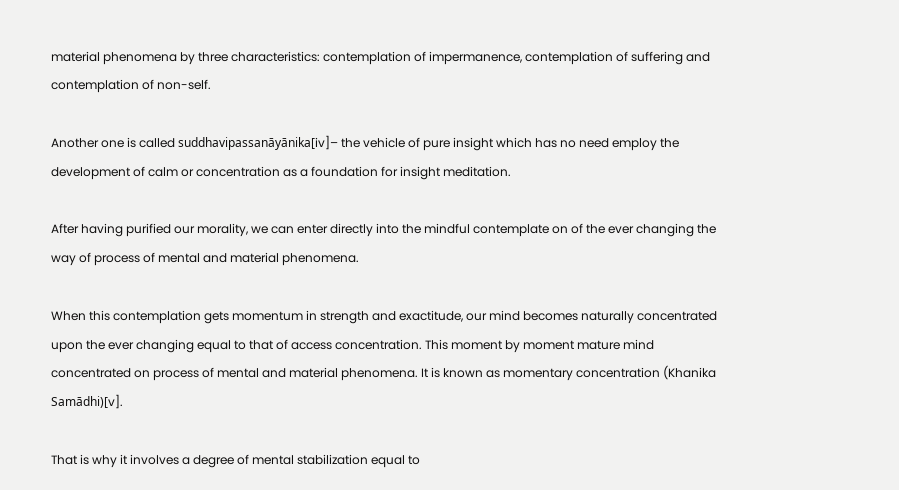material phenomena by three characteristics: contemplation of impermanence, contemplation of suffering and contemplation of non-self.

Another one is called suddhavipassanāyānika[iv]– the vehicle of pure insight which has no need employ the development of calm or concentration as a foundation for insight meditation.

After having purified our morality, we can enter directly into the mindful contemplate on of the ever changing the way of process of mental and material phenomena.

When this contemplation gets momentum in strength and exactitude, our mind becomes naturally concentrated upon the ever changing equal to that of access concentration. This moment by moment mature mind concentrated on process of mental and material phenomena. It is known as momentary concentration (Khanika Samādhi)[v].

That is why it involves a degree of mental stabilization equal to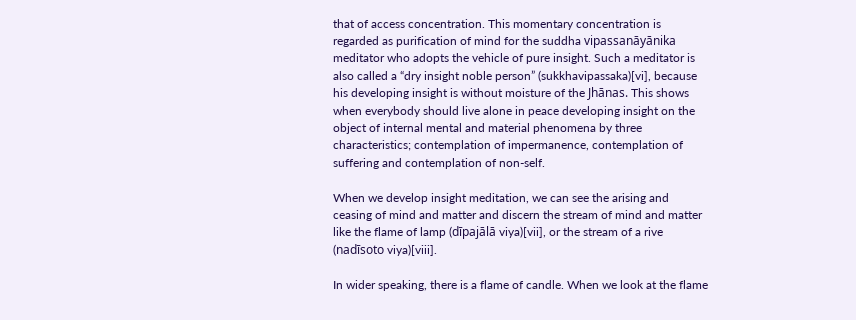that of access concentration. This momentary concentration is regarded as purification of mind for the suddha vipassanāyānika meditator who adopts the vehicle of pure insight. Such a meditator is also called a “dry insight noble person” (sukkhavipassaka)[vi], because his developing insight is without moisture of the Jhānas. This shows when everybody should live alone in peace developing insight on the object of internal mental and material phenomena by three characteristics; contemplation of impermanence, contemplation of suffering and contemplation of non-self.

When we develop insight meditation, we can see the arising and ceasing of mind and matter and discern the stream of mind and matter like the flame of lamp (dīpajālā viya)[vii], or the stream of a rive (nadīsoto viya)[viii].

In wider speaking, there is a flame of candle. When we look at the flame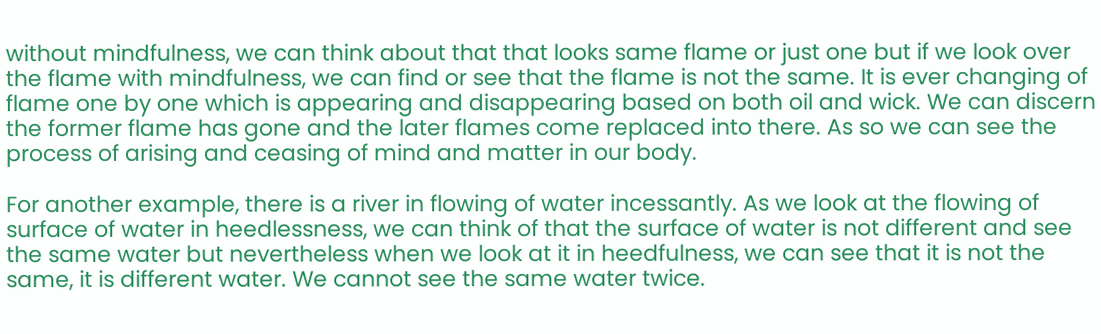without mindfulness, we can think about that that looks same flame or just one but if we look over the flame with mindfulness, we can find or see that the flame is not the same. It is ever changing of flame one by one which is appearing and disappearing based on both oil and wick. We can discern the former flame has gone and the later flames come replaced into there. As so we can see the process of arising and ceasing of mind and matter in our body.

For another example, there is a river in flowing of water incessantly. As we look at the flowing of surface of water in heedlessness, we can think of that the surface of water is not different and see the same water but nevertheless when we look at it in heedfulness, we can see that it is not the same, it is different water. We cannot see the same water twice.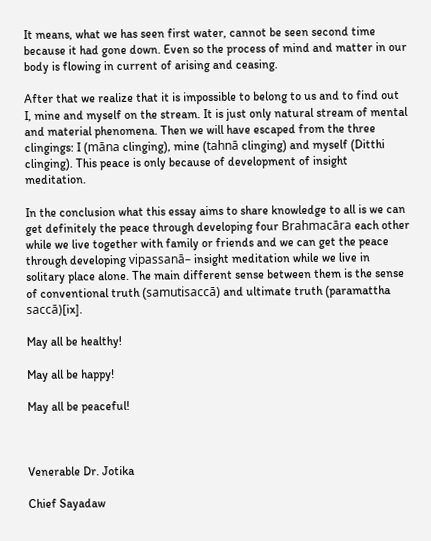It means, what we has seen first water, cannot be seen second time because it had gone down. Even so the process of mind and matter in our body is flowing in current of arising and ceasing.

After that we realize that it is impossible to belong to us and to find out I, mine and myself on the stream. It is just only natural stream of mental and material phenomena. Then we will have escaped from the three clingings: I (māna clinging), mine (tahnā clinging) and myself (Ditthi clinging). This peace is only because of development of insight meditation.

In the conclusion what this essay aims to share knowledge to all is we can get definitely the peace through developing four Brahmacāra each other while we live together with family or friends and we can get the peace through developing vipassanā– insight meditation while we live in solitary place alone. The main different sense between them is the sense of conventional truth (samutisaccā) and ultimate truth (paramattha saccā)[ix].

May all be healthy!

May all be happy!

May all be peaceful!



Venerable Dr. Jotika

Chief Sayadaw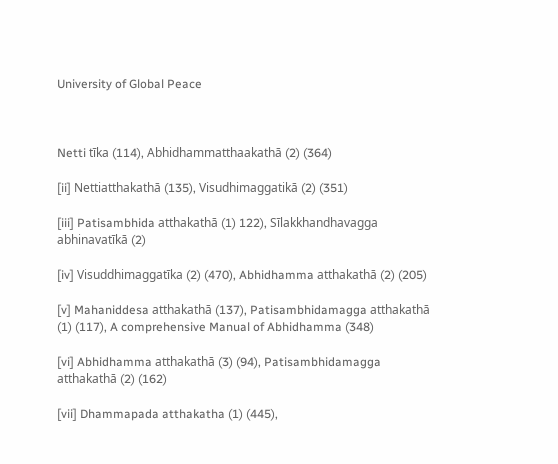University of Global Peace



Netti tīka (114), Abhidhammatthaakathā (2) (364)

[ii] Nettiatthakathā (135), Visudhimaggatikā (2) (351)

[iii] Patisambhida atthakathā (1) 122), Sīlakkhandhavagga abhinavatīkā (2)

[iv] Visuddhimaggatīka (2) (470), Abhidhamma atthakathā (2) (205)

[v] Mahaniddesa atthakathā (137), Patisambhidamagga atthakathā (1) (117), A comprehensive Manual of Abhidhamma (348)

[vi] Abhidhamma atthakathā (3) (94), Patisambhidamagga atthakathā (2) (162)

[vii] Dhammapada atthakatha (1) (445),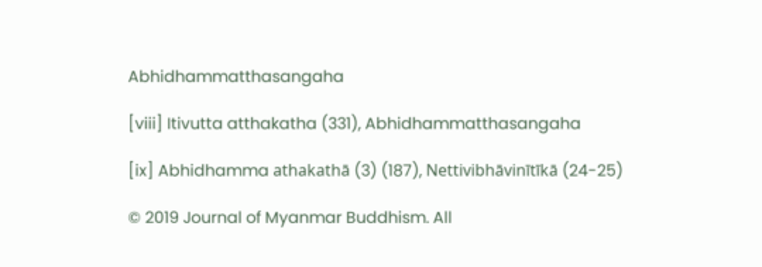Abhidhammatthasangaha

[viii] Itivutta atthakatha (331), Abhidhammatthasangaha

[ix] Abhidhamma athakathā (3) (187), Nettivibhāvinītīkā (24-25)

© 2019 Journal of Myanmar Buddhism. All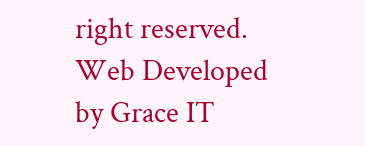right reserved. Web Developed by Grace IT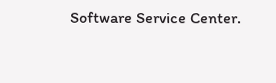Software Service Center.